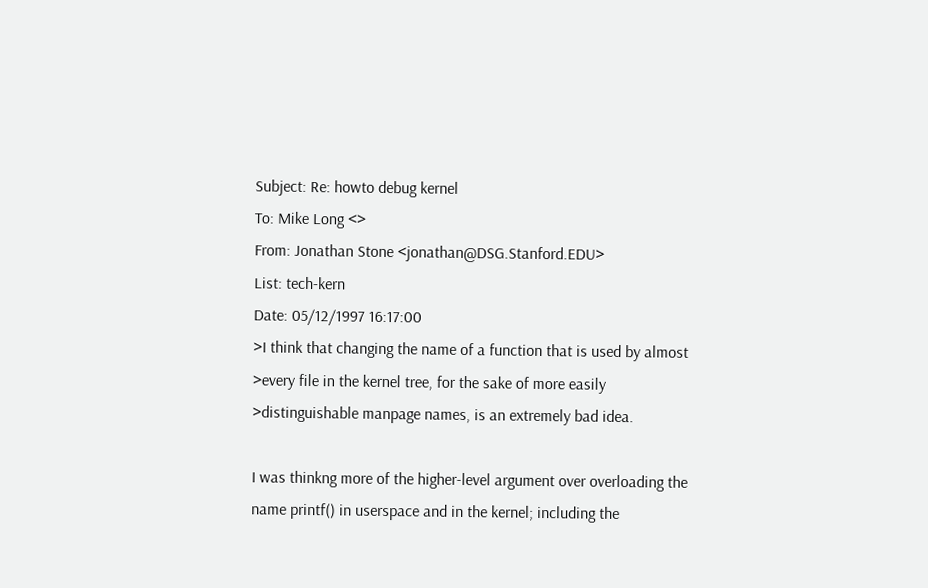Subject: Re: howto debug kernel
To: Mike Long <>
From: Jonathan Stone <jonathan@DSG.Stanford.EDU>
List: tech-kern
Date: 05/12/1997 16:17:00
>I think that changing the name of a function that is used by almost
>every file in the kernel tree, for the sake of more easily
>distinguishable manpage names, is an extremely bad idea.

I was thinkng more of the higher-level argument over overloading the
name printf() in userspace and in the kernel; including the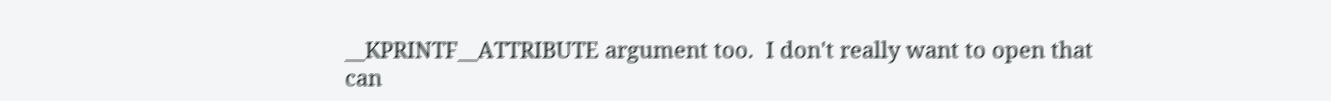__KPRINTF__ATTRIBUTE argument too.  I don't really want to open that
can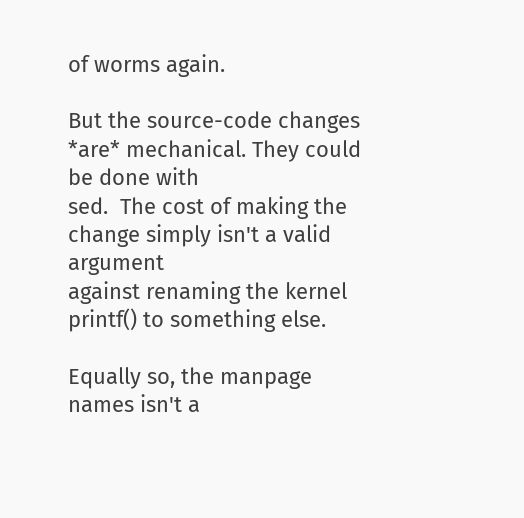of worms again.

But the source-code changes *are* mechanical. They could be done with
sed.  The cost of making the change simply isn't a valid argument
against renaming the kernel printf() to something else.

Equally so, the manpage names isn't a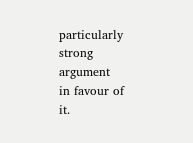particularly strong argument
in favour of it.